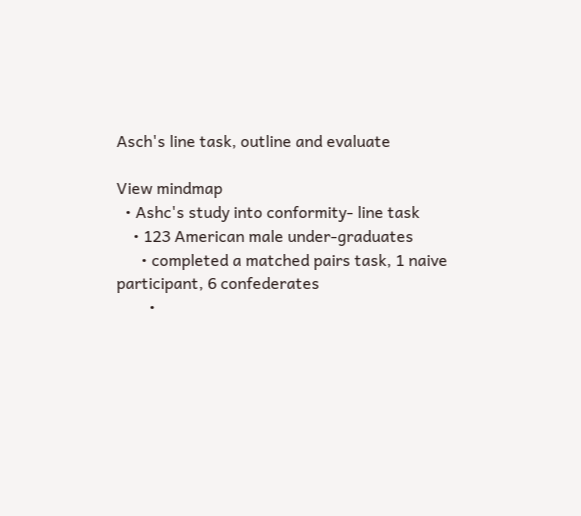Asch's line task, outline and evaluate

View mindmap
  • Ashc's study into conformity- line task
    • 123 American male under-graduates
      • completed a matched pairs task, 1 naive participant, 6 confederates
        •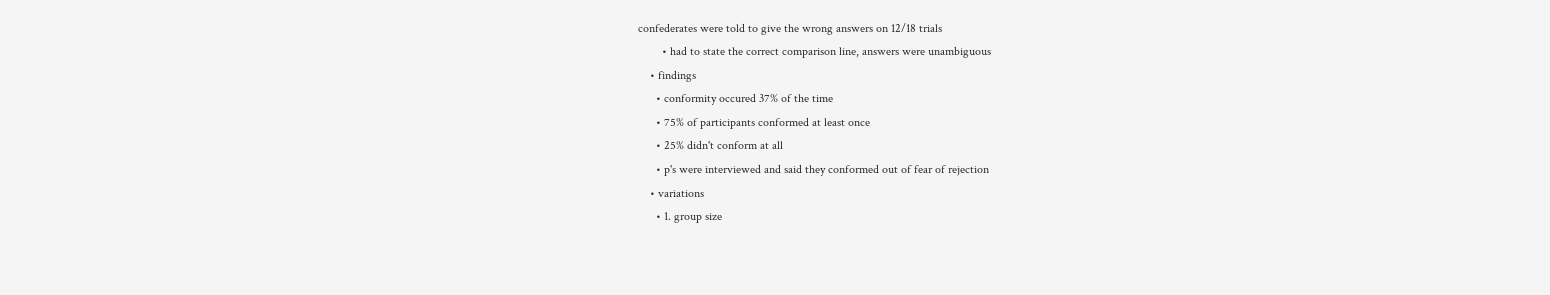confederates were told to give the wrong answers on 12/18 trials
        • had to state the correct comparison line, answers were unambiguous
    • findings
      • conformity occured 37% of the time
      • 75% of participants conformed at least once
      • 25% didn't conform at all
      • p's were interviewed and said they conformed out of fear of rejection
    • variations
      • 1. group size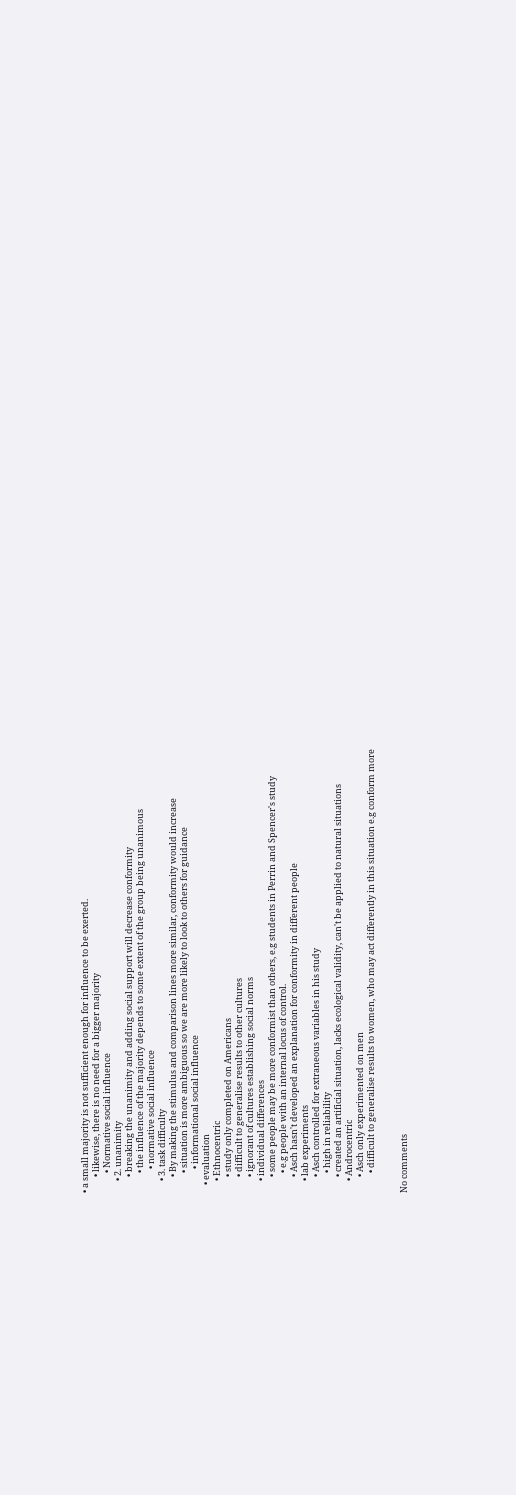• a small majority is not sufficient enough for influence to be exerted.
        • likewise, there is no need for a bigger majority
          • Normative social influence
      • 2. unanimity
        • breaking the unanimity and adding social support will decrease conformity
          • the influence of the majority depends to some extent of the group being unanimous
            • normative social influence
      • 3. task difficulty
        • By making the stimulus and comparison lines more similar, conformity would increase
          • situation is more ambiguous so we are more likely to look to others for guidance
            • informational social influence
    • evaluation
      • Ethnocentric
        • study only completed on Americans
        • difficult to generalise results to other cultures
        • ignorant of cultures establishing social norms
      • individual differences
        • some people may be more conformist than others, e.g students in Perrin and Spencer's study
          • e.g people with an internal locus of control.
        • Asch hasn't developed an explanation for conformity in different people
      • lab experiments
        • Asch controlled for extraneous variables in his study
          • high in reliability
        • created an artificial situation, lacks ecological validity, can't be applied to natural situations
      • Androcentric
        • Asch only experimented on men
          • difficult to generalise results to women, who may act differently in this situation e.g conform more


No comments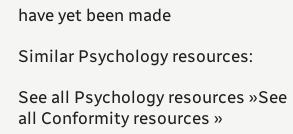have yet been made

Similar Psychology resources:

See all Psychology resources »See all Conformity resources »